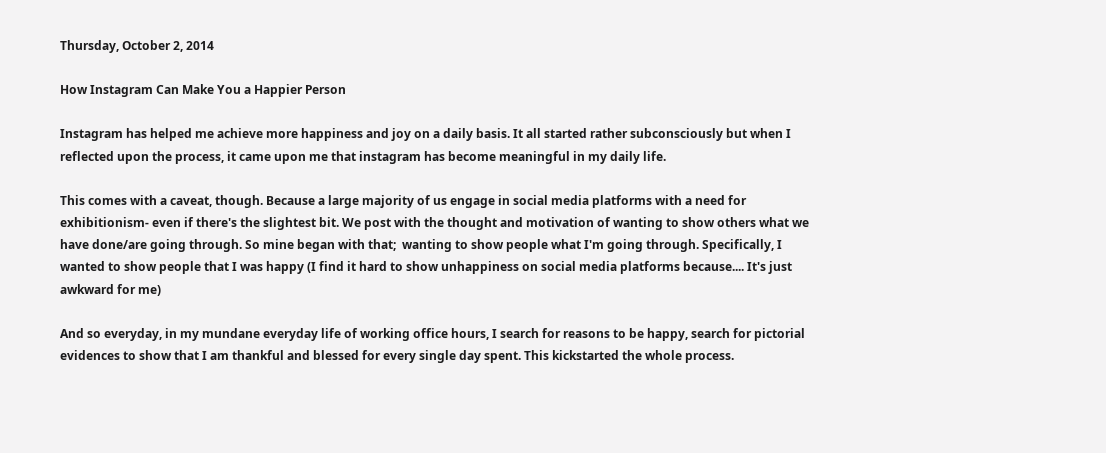Thursday, October 2, 2014

How Instagram Can Make You a Happier Person

Instagram has helped me achieve more happiness and joy on a daily basis. It all started rather subconsciously but when I reflected upon the process, it came upon me that instagram has become meaningful in my daily life.

This comes with a caveat, though. Because a large majority of us engage in social media platforms with a need for exhibitionism- even if there's the slightest bit. We post with the thought and motivation of wanting to show others what we have done/are going through. So mine began with that;  wanting to show people what I'm going through. Specifically, I wanted to show people that I was happy (I find it hard to show unhappiness on social media platforms because.... It's just awkward for me)

And so everyday, in my mundane everyday life of working office hours, I search for reasons to be happy, search for pictorial evidences to show that I am thankful and blessed for every single day spent. This kickstarted the whole process.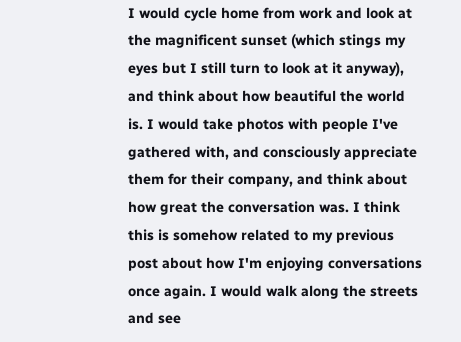I would cycle home from work and look at the magnificent sunset (which stings my eyes but I still turn to look at it anyway), and think about how beautiful the world is. I would take photos with people I've gathered with, and consciously appreciate them for their company, and think about how great the conversation was. I think this is somehow related to my previous post about how I'm enjoying conversations once again. I would walk along the streets and see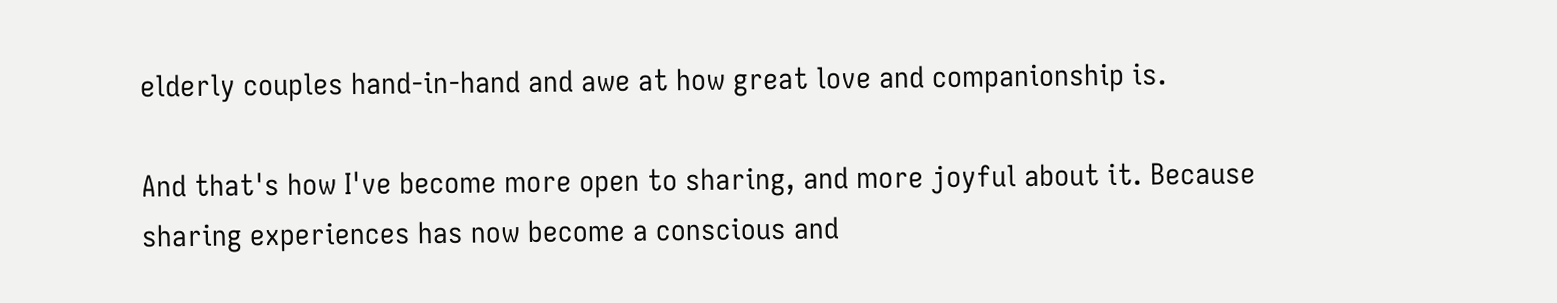elderly couples hand-in-hand and awe at how great love and companionship is.

And that's how I've become more open to sharing, and more joyful about it. Because sharing experiences has now become a conscious and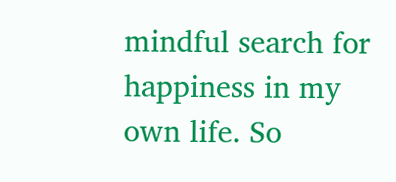mindful search for happiness in my own life. So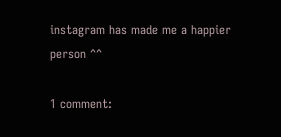instagram has made me a happier person ^^

1 comment: